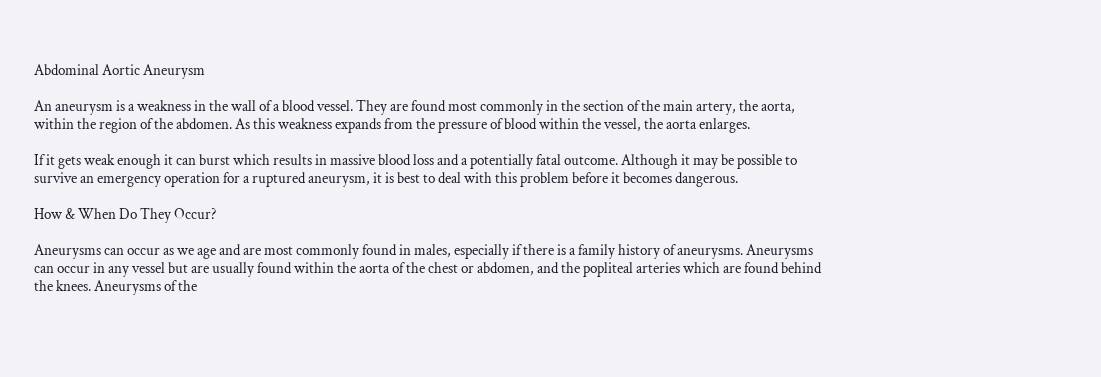Abdominal Aortic Aneurysm

An aneurysm is a weakness in the wall of a blood vessel. They are found most commonly in the section of the main artery, the aorta, within the region of the abdomen. As this weakness expands from the pressure of blood within the vessel, the aorta enlarges.

If it gets weak enough it can burst which results in massive blood loss and a potentially fatal outcome. Although it may be possible to survive an emergency operation for a ruptured aneurysm, it is best to deal with this problem before it becomes dangerous.

How & When Do They Occur?

Aneurysms can occur as we age and are most commonly found in males, especially if there is a family history of aneurysms. Aneurysms can occur in any vessel but are usually found within the aorta of the chest or abdomen, and the popliteal arteries which are found behind the knees. Aneurysms of the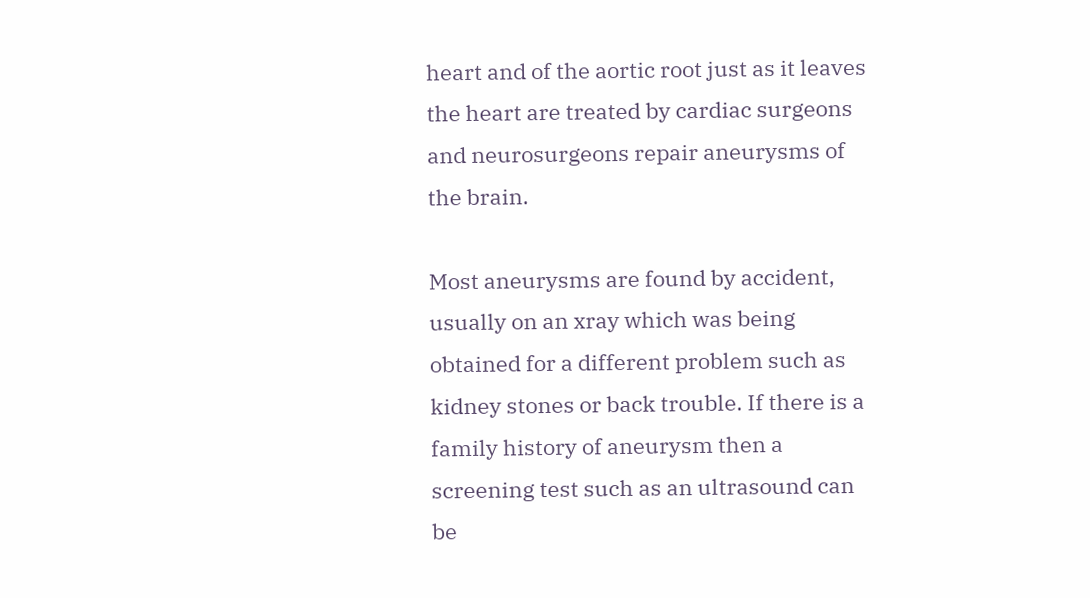heart and of the aortic root just as it leaves the heart are treated by cardiac surgeons and neurosurgeons repair aneurysms of the brain.

Most aneurysms are found by accident, usually on an xray which was being obtained for a different problem such as kidney stones or back trouble. If there is a family history of aneurysm then a screening test such as an ultrasound can be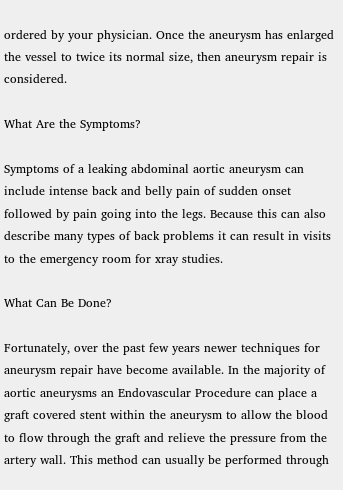ordered by your physician. Once the aneurysm has enlarged the vessel to twice its normal size, then aneurysm repair is considered.

What Are the Symptoms?

Symptoms of a leaking abdominal aortic aneurysm can include intense back and belly pain of sudden onset followed by pain going into the legs. Because this can also describe many types of back problems it can result in visits to the emergency room for xray studies.

What Can Be Done?

Fortunately, over the past few years newer techniques for aneurysm repair have become available. In the majority of aortic aneurysms an Endovascular Procedure can place a graft covered stent within the aneurysm to allow the blood to flow through the graft and relieve the pressure from the artery wall. This method can usually be performed through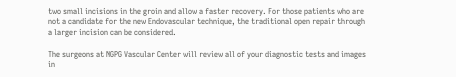two small incisions in the groin and allow a faster recovery. For those patients who are not a candidate for the new Endovascular technique, the traditional open repair through a larger incision can be considered.

The surgeons at NGPG Vascular Center will review all of your diagnostic tests and images in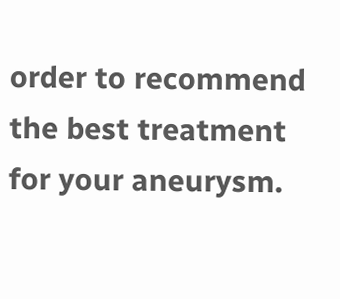order to recommend the best treatment for your aneurysm.